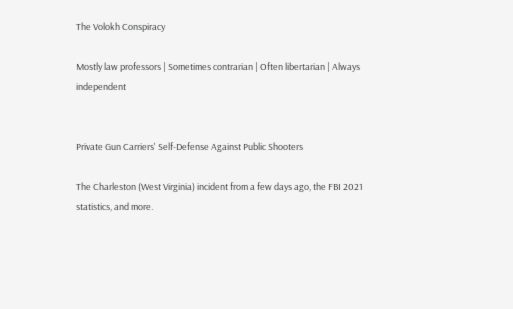The Volokh Conspiracy

Mostly law professors | Sometimes contrarian | Often libertarian | Always independent


Private Gun Carriers' Self-Defense Against Public Shooters

The Charleston (West Virginia) incident from a few days ago, the FBI 2021 statistics, and more.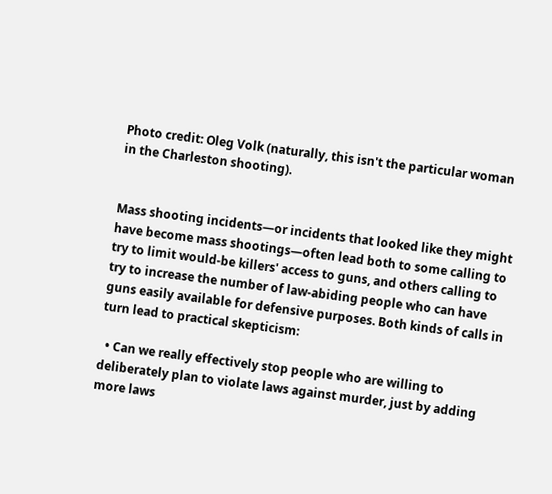Photo credit: Oleg Volk (naturally, this isn't the particular woman in the Charleston shooting).


Mass shooting incidents—or incidents that looked like they might have become mass shootings—often lead both to some calling to try to limit would-be killers' access to guns, and others calling to try to increase the number of law-abiding people who can have guns easily available for defensive purposes. Both kinds of calls in turn lead to practical skepticism:

  • Can we really effectively stop people who are willing to deliberately plan to violate laws against murder, just by adding more laws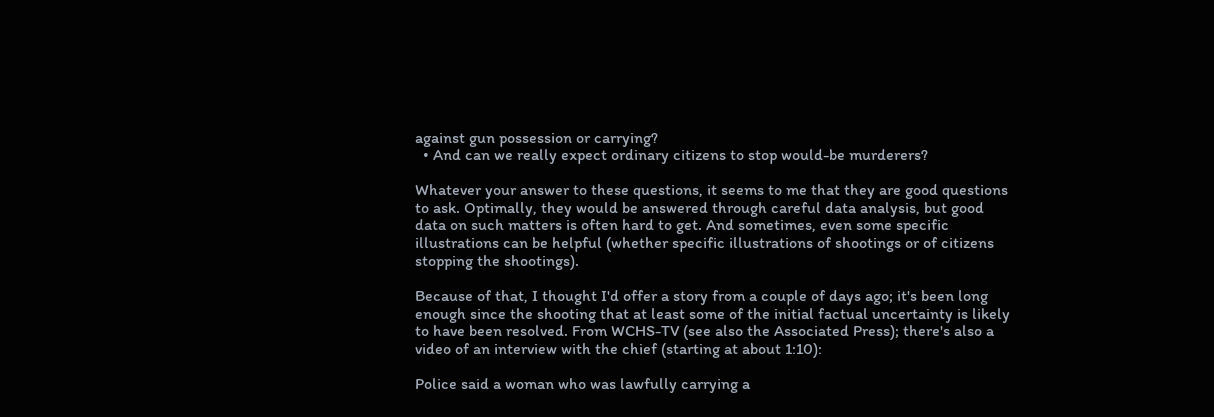against gun possession or carrying?
  • And can we really expect ordinary citizens to stop would-be murderers?

Whatever your answer to these questions, it seems to me that they are good questions to ask. Optimally, they would be answered through careful data analysis, but good data on such matters is often hard to get. And sometimes, even some specific illustrations can be helpful (whether specific illustrations of shootings or of citizens stopping the shootings).

Because of that, I thought I'd offer a story from a couple of days ago; it's been long enough since the shooting that at least some of the initial factual uncertainty is likely to have been resolved. From WCHS-TV (see also the Associated Press); there's also a video of an interview with the chief (starting at about 1:10):

Police said a woman who was lawfully carrying a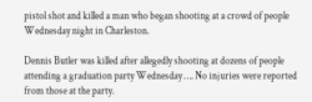pistol shot and killed a man who began shooting at a crowd of people Wednesday night in Charleston.

Dennis Butler was killed after allegedly shooting at dozens of people attending a graduation party Wednesday …. No injuries were reported from those at the party.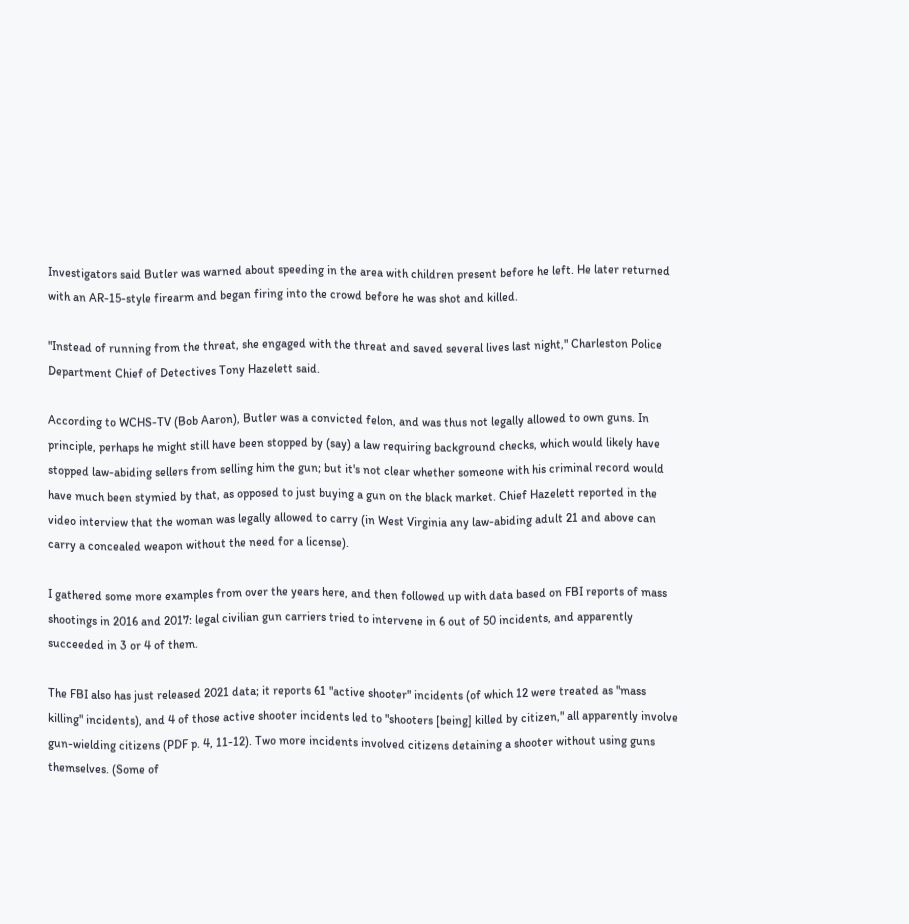Investigators said Butler was warned about speeding in the area with children present before he left. He later returned with an AR-15-style firearm and began firing into the crowd before he was shot and killed.

"Instead of running from the threat, she engaged with the threat and saved several lives last night," Charleston Police Department Chief of Detectives Tony Hazelett said.

According to WCHS-TV (Bob Aaron), Butler was a convicted felon, and was thus not legally allowed to own guns. In principle, perhaps he might still have been stopped by (say) a law requiring background checks, which would likely have stopped law-abiding sellers from selling him the gun; but it's not clear whether someone with his criminal record would have much been stymied by that, as opposed to just buying a gun on the black market. Chief Hazelett reported in the video interview that the woman was legally allowed to carry (in West Virginia any law-abiding adult 21 and above can carry a concealed weapon without the need for a license).

I gathered some more examples from over the years here, and then followed up with data based on FBI reports of mass shootings in 2016 and 2017: legal civilian gun carriers tried to intervene in 6 out of 50 incidents, and apparently succeeded in 3 or 4 of them.

The FBI also has just released 2021 data; it reports 61 "active shooter" incidents (of which 12 were treated as "mass killing" incidents), and 4 of those active shooter incidents led to "shooters [being] killed by citizen," all apparently involve gun-wielding citizens (PDF p. 4, 11-12). Two more incidents involved citizens detaining a shooter without using guns themselves. (Some of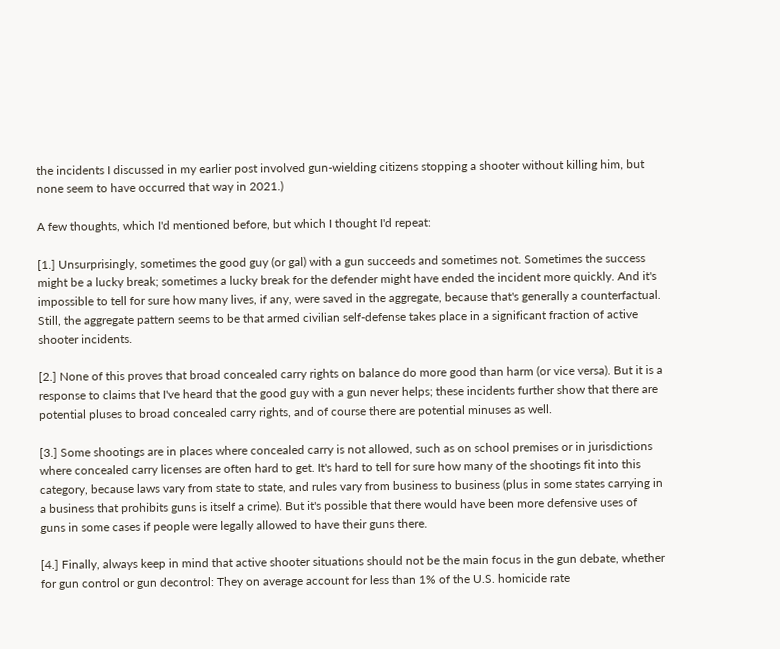the incidents I discussed in my earlier post involved gun-wielding citizens stopping a shooter without killing him, but none seem to have occurred that way in 2021.)

A few thoughts, which I'd mentioned before, but which I thought I'd repeat:

[1.] Unsurprisingly, sometimes the good guy (or gal) with a gun succeeds and sometimes not. Sometimes the success might be a lucky break; sometimes a lucky break for the defender might have ended the incident more quickly. And it's impossible to tell for sure how many lives, if any, were saved in the aggregate, because that's generally a counterfactual. Still, the aggregate pattern seems to be that armed civilian self-defense takes place in a significant fraction of active shooter incidents.

[2.] None of this proves that broad concealed carry rights on balance do more good than harm (or vice versa). But it is a response to claims that I've heard that the good guy with a gun never helps; these incidents further show that there are potential pluses to broad concealed carry rights, and of course there are potential minuses as well.

[3.] Some shootings are in places where concealed carry is not allowed, such as on school premises or in jurisdictions where concealed carry licenses are often hard to get. It's hard to tell for sure how many of the shootings fit into this category, because laws vary from state to state, and rules vary from business to business (plus in some states carrying in a business that prohibits guns is itself a crime). But it's possible that there would have been more defensive uses of guns in some cases if people were legally allowed to have their guns there.

[4.] Finally, always keep in mind that active shooter situations should not be the main focus in the gun debate, whether for gun control or gun decontrol: They on average account for less than 1% of the U.S. homicide rate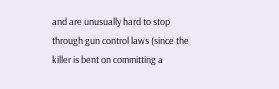and are unusually hard to stop through gun control laws (since the killer is bent on committing a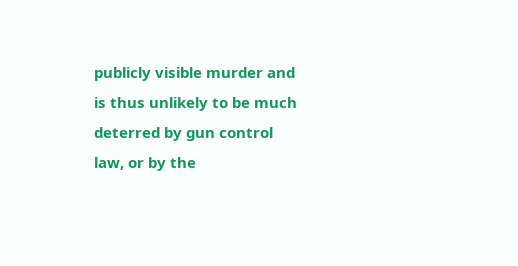publicly visible murder and is thus unlikely to be much deterred by gun control law, or by the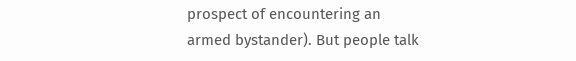prospect of encountering an armed bystander). But people talk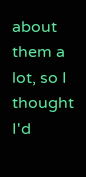about them a lot, so I thought I'd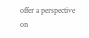offer a perspective on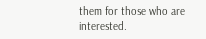them for those who are interested.